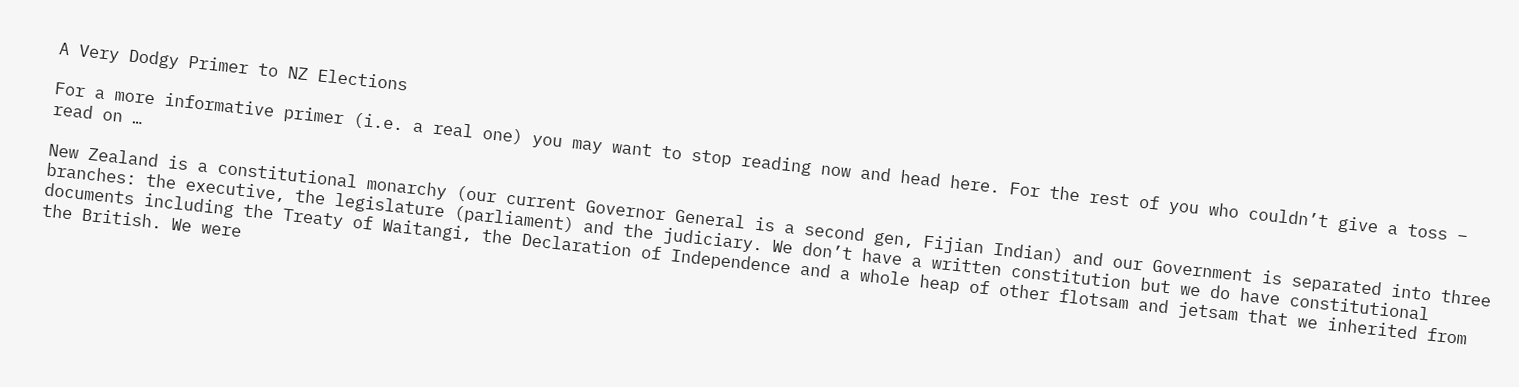A Very Dodgy Primer to NZ Elections

For a more informative primer (i.e. a real one) you may want to stop reading now and head here. For the rest of you who couldn’t give a toss – read on …

New Zealand is a constitutional monarchy (our current Governor General is a second gen, Fijian Indian) and our Government is separated into three branches: the executive, the legislature (parliament) and the judiciary. We don’t have a written constitution but we do have constitutional documents including the Treaty of Waitangi, the Declaration of Independence and a whole heap of other flotsam and jetsam that we inherited from the British. We were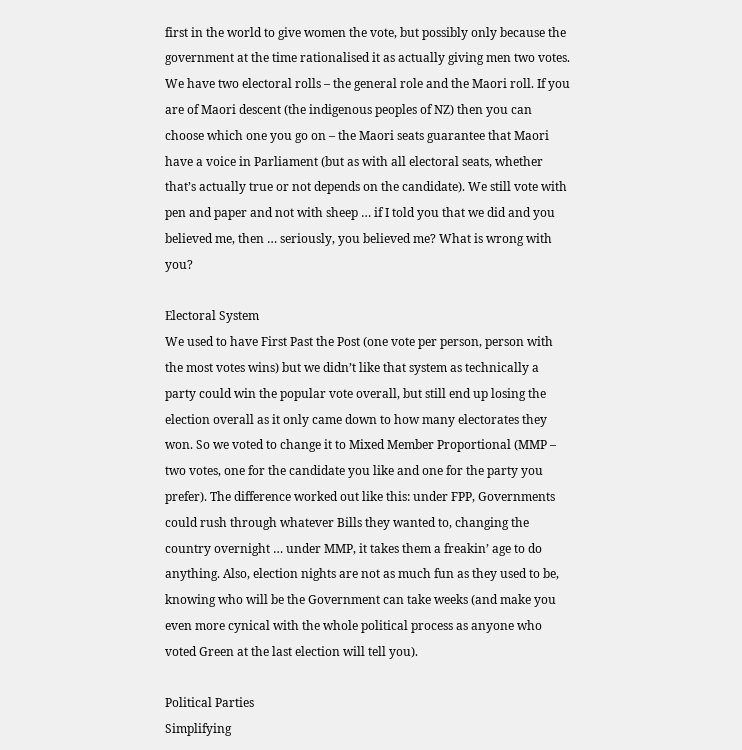first in the world to give women the vote, but possibly only because the government at the time rationalised it as actually giving men two votes. We have two electoral rolls – the general role and the Maori roll. If you are of Maori descent (the indigenous peoples of NZ) then you can choose which one you go on – the Maori seats guarantee that Maori have a voice in Parliament (but as with all electoral seats, whether that’s actually true or not depends on the candidate). We still vote with pen and paper and not with sheep … if I told you that we did and you believed me, then … seriously, you believed me? What is wrong with you?

Electoral System
We used to have First Past the Post (one vote per person, person with the most votes wins) but we didn’t like that system as technically a party could win the popular vote overall, but still end up losing the election overall as it only came down to how many electorates they won. So we voted to change it to Mixed Member Proportional (MMP – two votes, one for the candidate you like and one for the party you prefer). The difference worked out like this: under FPP, Governments could rush through whatever Bills they wanted to, changing the country overnight … under MMP, it takes them a freakin’ age to do anything. Also, election nights are not as much fun as they used to be, knowing who will be the Government can take weeks (and make you even more cynical with the whole political process as anyone who voted Green at the last election will tell you).

Political Parties
Simplifying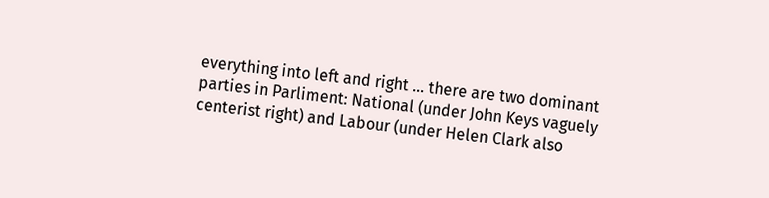everything into left and right … there are two dominant parties in Parliment: National (under John Keys vaguely centerist right) and Labour (under Helen Clark also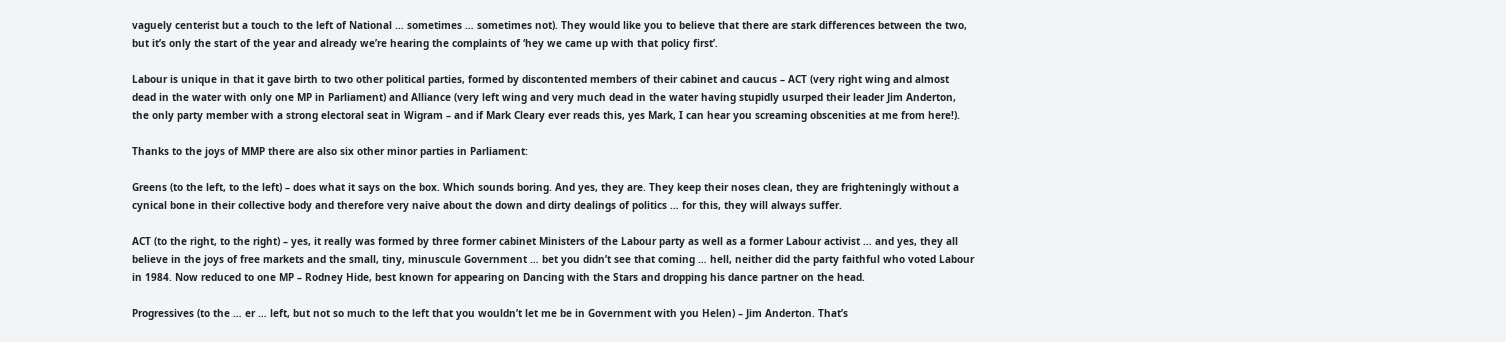vaguely centerist but a touch to the left of National … sometimes … sometimes not). They would like you to believe that there are stark differences between the two, but it’s only the start of the year and already we’re hearing the complaints of ‘hey we came up with that policy first’.

Labour is unique in that it gave birth to two other political parties, formed by discontented members of their cabinet and caucus – ACT (very right wing and almost dead in the water with only one MP in Parliament) and Alliance (very left wing and very much dead in the water having stupidly usurped their leader Jim Anderton, the only party member with a strong electoral seat in Wigram – and if Mark Cleary ever reads this, yes Mark, I can hear you screaming obscenities at me from here!).

Thanks to the joys of MMP there are also six other minor parties in Parliament:

Greens (to the left, to the left) – does what it says on the box. Which sounds boring. And yes, they are. They keep their noses clean, they are frighteningly without a cynical bone in their collective body and therefore very naive about the down and dirty dealings of politics … for this, they will always suffer.

ACT (to the right, to the right) – yes, it really was formed by three former cabinet Ministers of the Labour party as well as a former Labour activist … and yes, they all believe in the joys of free markets and the small, tiny, minuscule Government … bet you didn’t see that coming … hell, neither did the party faithful who voted Labour in 1984. Now reduced to one MP – Rodney Hide, best known for appearing on Dancing with the Stars and dropping his dance partner on the head.

Progressives (to the … er … left, but not so much to the left that you wouldn’t let me be in Government with you Helen) – Jim Anderton. That’s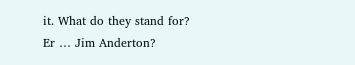it. What do they stand for? Er … Jim Anderton?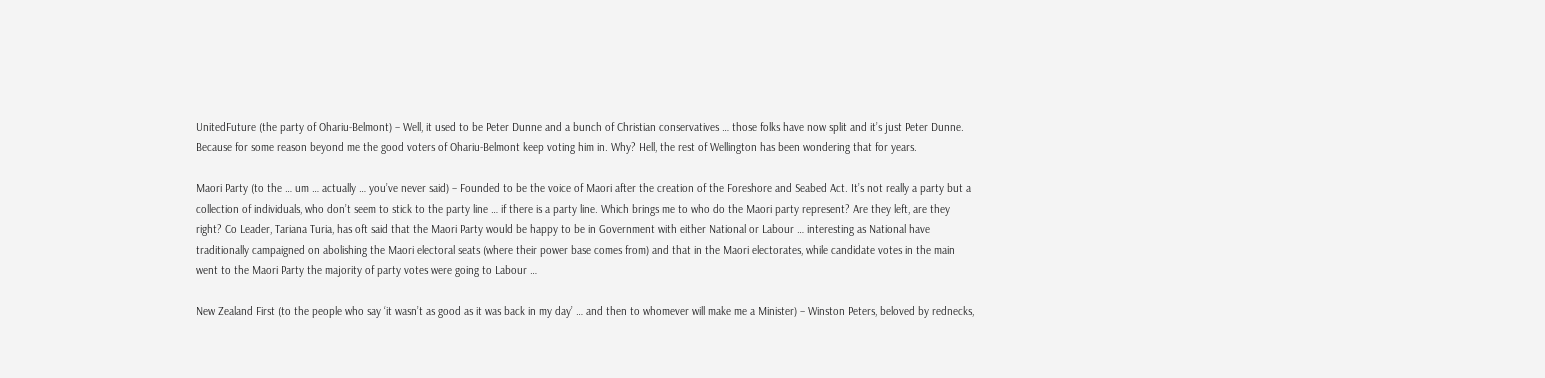UnitedFuture (the party of Ohariu-Belmont) – Well, it used to be Peter Dunne and a bunch of Christian conservatives … those folks have now split and it’s just Peter Dunne. Because for some reason beyond me the good voters of Ohariu-Belmont keep voting him in. Why? Hell, the rest of Wellington has been wondering that for years.

Maori Party (to the … um … actually … you’ve never said) – Founded to be the voice of Maori after the creation of the Foreshore and Seabed Act. It’s not really a party but a collection of individuals, who don’t seem to stick to the party line … if there is a party line. Which brings me to who do the Maori party represent? Are they left, are they right? Co Leader, Tariana Turia, has oft said that the Maori Party would be happy to be in Government with either National or Labour … interesting as National have traditionally campaigned on abolishing the Maori electoral seats (where their power base comes from) and that in the Maori electorates, while candidate votes in the main went to the Maori Party the majority of party votes were going to Labour …

New Zealand First (to the people who say ‘it wasn’t as good as it was back in my day’ … and then to whomever will make me a Minister) – Winston Peters, beloved by rednecks,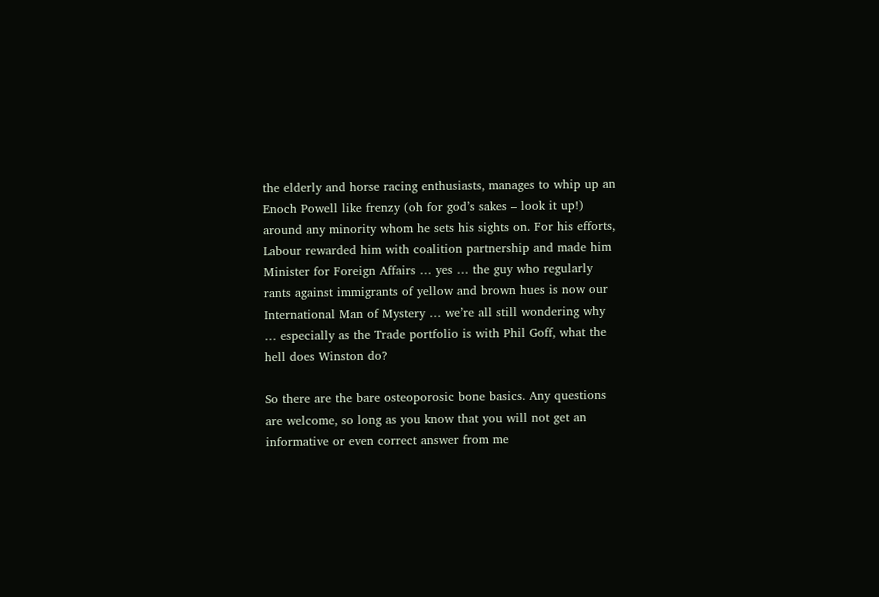the elderly and horse racing enthusiasts, manages to whip up an Enoch Powell like frenzy (oh for god’s sakes – look it up!) around any minority whom he sets his sights on. For his efforts, Labour rewarded him with coalition partnership and made him Minister for Foreign Affairs … yes … the guy who regularly rants against immigrants of yellow and brown hues is now our International Man of Mystery … we’re all still wondering why … especially as the Trade portfolio is with Phil Goff, what the hell does Winston do?

So there are the bare osteoporosic bone basics. Any questions are welcome, so long as you know that you will not get an informative or even correct answer from me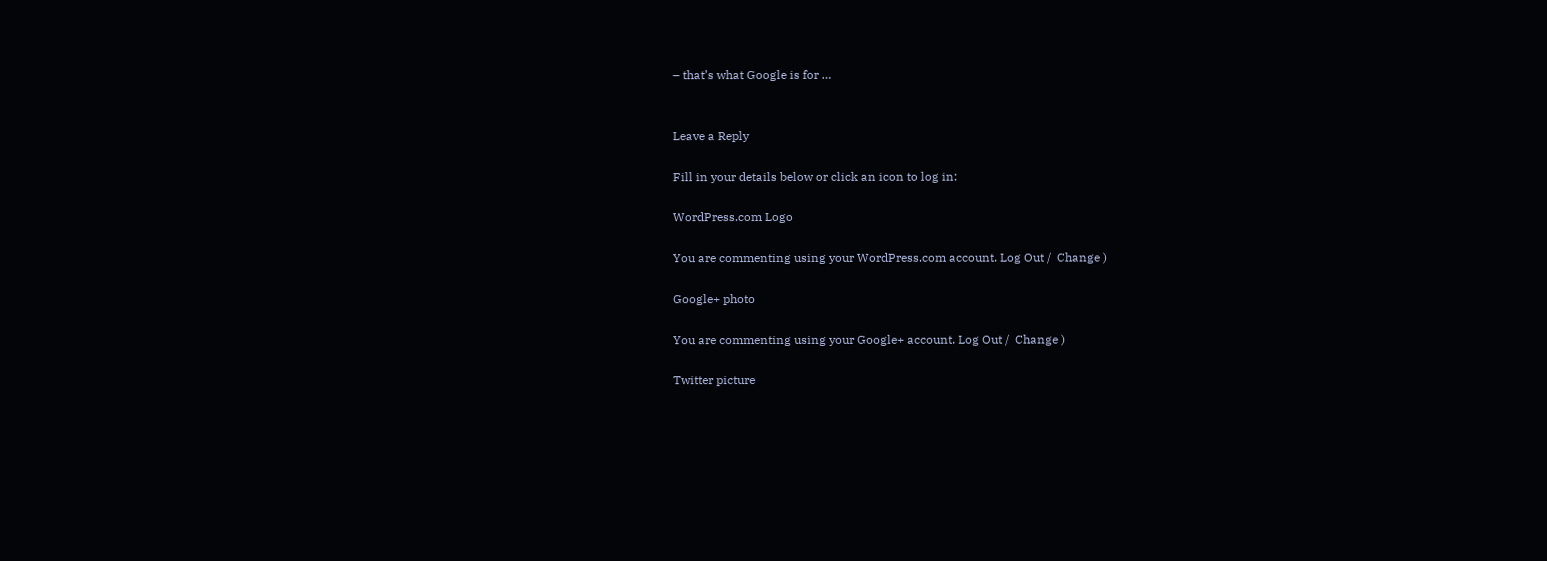– that’s what Google is for …


Leave a Reply

Fill in your details below or click an icon to log in:

WordPress.com Logo

You are commenting using your WordPress.com account. Log Out /  Change )

Google+ photo

You are commenting using your Google+ account. Log Out /  Change )

Twitter picture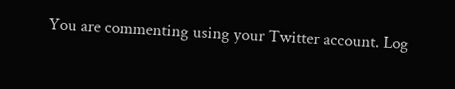You are commenting using your Twitter account. Log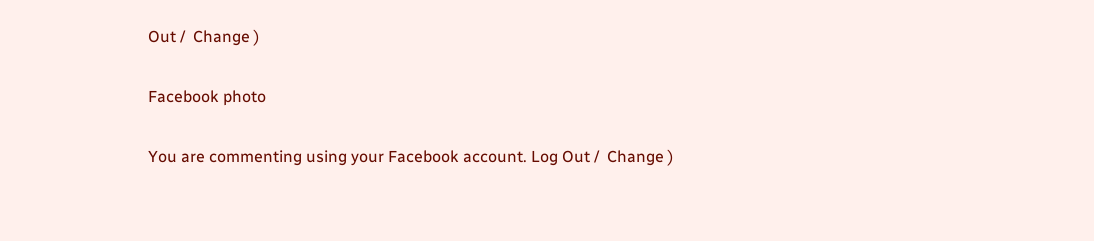Out /  Change )

Facebook photo

You are commenting using your Facebook account. Log Out /  Change )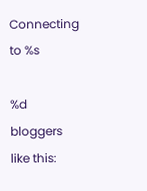Connecting to %s

%d bloggers like this: